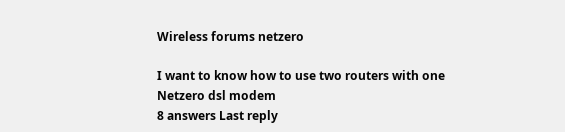Wireless forums netzero

I want to know how to use two routers with one Netzero dsl modem
8 answers Last reply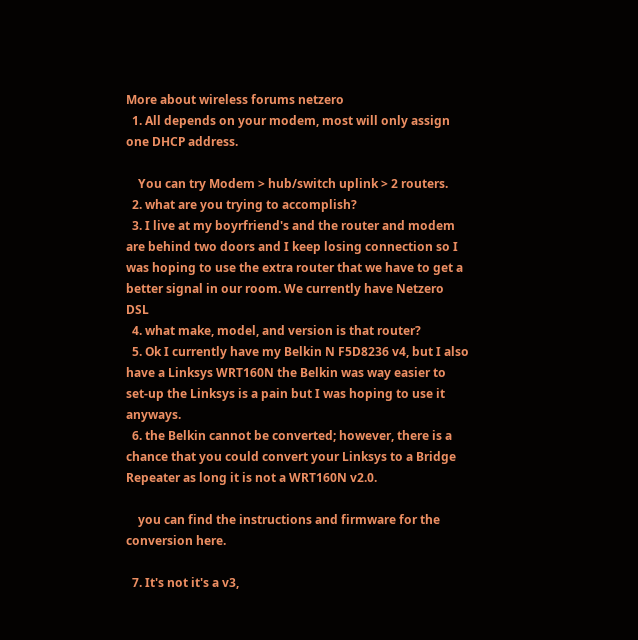More about wireless forums netzero
  1. All depends on your modem, most will only assign one DHCP address.

    You can try Modem > hub/switch uplink > 2 routers.
  2. what are you trying to accomplish?
  3. I live at my boyrfriend's and the router and modem are behind two doors and I keep losing connection so I was hoping to use the extra router that we have to get a better signal in our room. We currently have Netzero DSL
  4. what make, model, and version is that router?
  5. Ok I currently have my Belkin N F5D8236 v4, but I also have a Linksys WRT160N the Belkin was way easier to set-up the Linksys is a pain but I was hoping to use it anyways.
  6. the Belkin cannot be converted; however, there is a chance that you could convert your Linksys to a Bridge Repeater as long it is not a WRT160N v2.0.

    you can find the instructions and firmware for the conversion here.

  7. It's not it's a v3,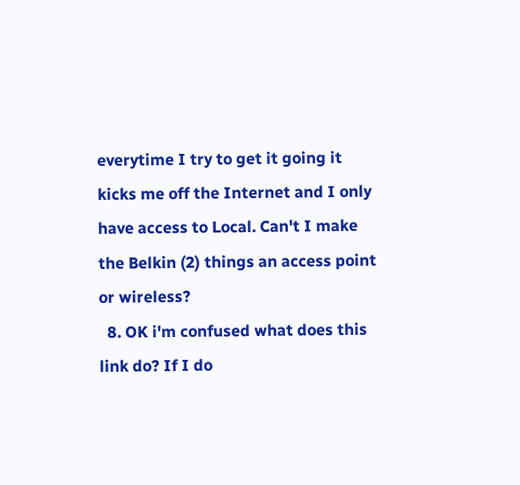everytime I try to get it going it kicks me off the Internet and I only have access to Local. Can't I make the Belkin (2) things an access point or wireless?
  8. OK i'm confused what does this link do? If I do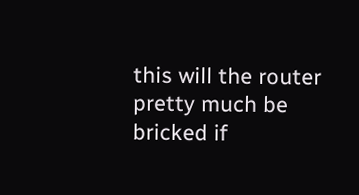this will the router pretty much be bricked if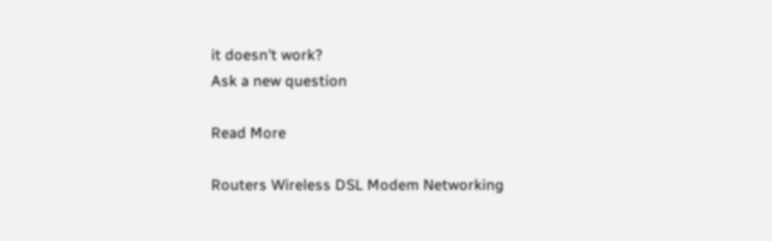it doesn't work?
Ask a new question

Read More

Routers Wireless DSL Modem Networking